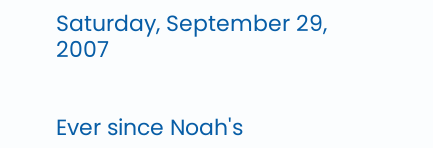Saturday, September 29, 2007


Ever since Noah's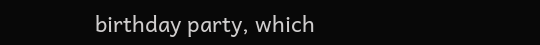birthday party, which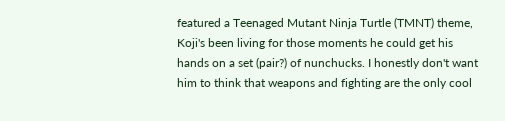featured a Teenaged Mutant Ninja Turtle (TMNT) theme, Koji's been living for those moments he could get his hands on a set (pair?) of nunchucks. I honestly don't want him to think that weapons and fighting are the only cool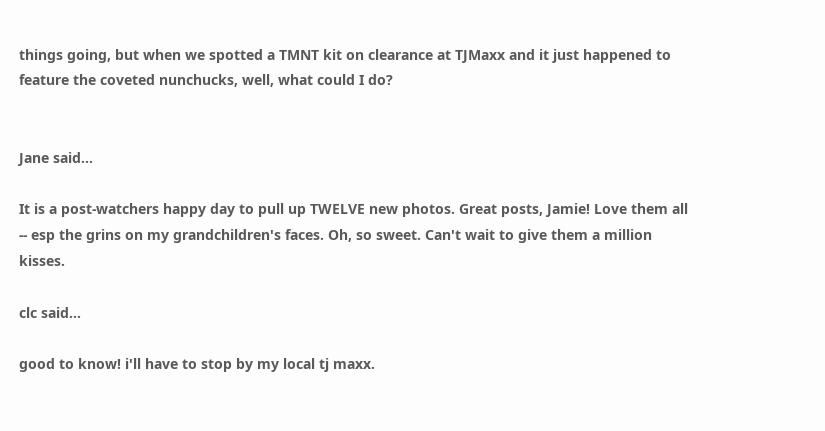things going, but when we spotted a TMNT kit on clearance at TJMaxx and it just happened to feature the coveted nunchucks, well, what could I do?


Jane said...

It is a post-watchers happy day to pull up TWELVE new photos. Great posts, Jamie! Love them all -- esp the grins on my grandchildren's faces. Oh, so sweet. Can't wait to give them a million kisses.

clc said...

good to know! i'll have to stop by my local tj maxx.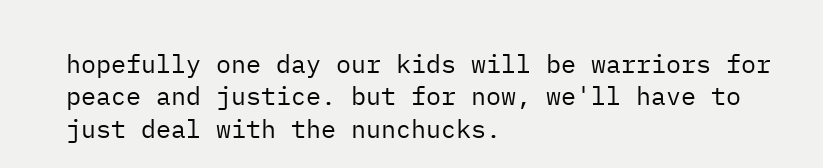hopefully one day our kids will be warriors for peace and justice. but for now, we'll have to just deal with the nunchucks.